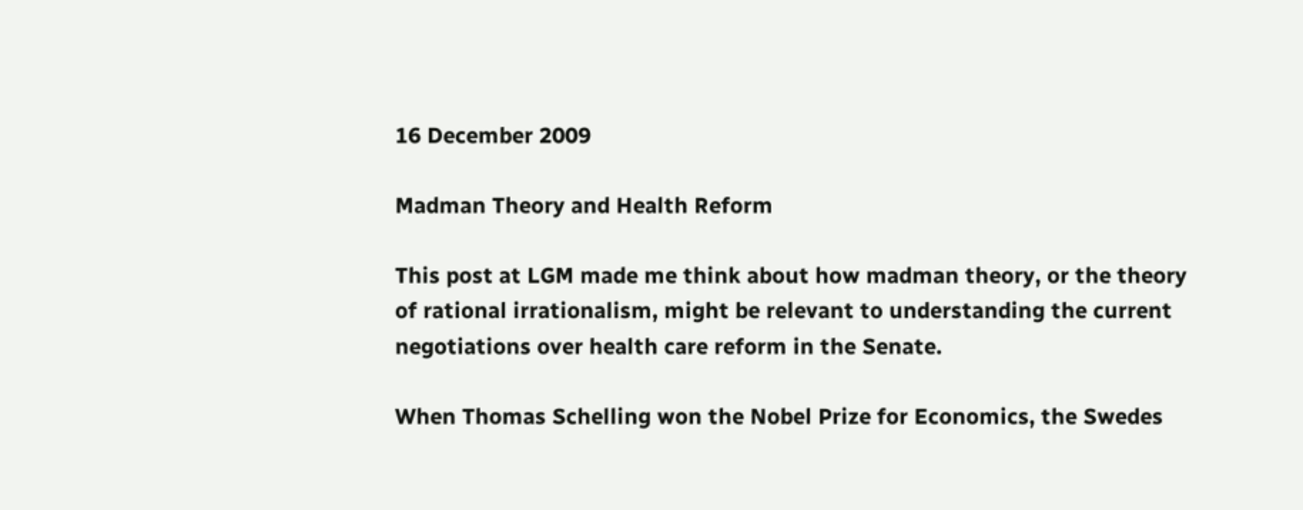16 December 2009

Madman Theory and Health Reform

This post at LGM made me think about how madman theory, or the theory of rational irrationalism, might be relevant to understanding the current negotiations over health care reform in the Senate.

When Thomas Schelling won the Nobel Prize for Economics, the Swedes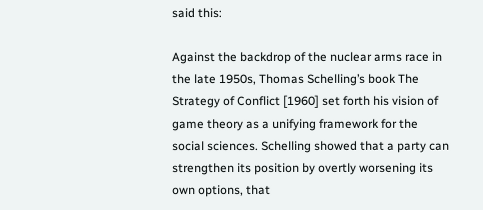said this:

Against the backdrop of the nuclear arms race in the late 1950s, Thomas Schelling’s book The Strategy of Conflict [1960] set forth his vision of game theory as a unifying framework for the social sciences. Schelling showed that a party can strengthen its position by overtly worsening its own options, that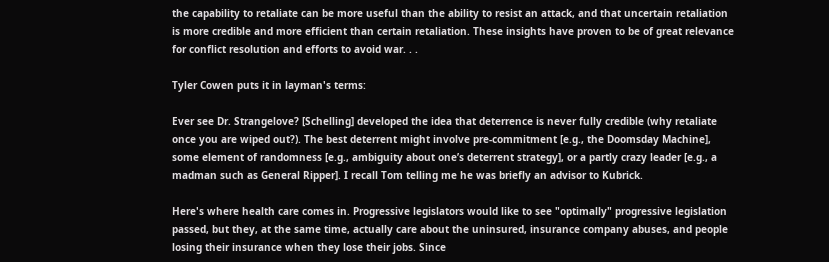the capability to retaliate can be more useful than the ability to resist an attack, and that uncertain retaliation is more credible and more efficient than certain retaliation. These insights have proven to be of great relevance for conflict resolution and efforts to avoid war. . .

Tyler Cowen puts it in layman's terms:

Ever see Dr. Strangelove? [Schelling] developed the idea that deterrence is never fully credible (why retaliate once you are wiped out?). The best deterrent might involve pre-commitment [e.g., the Doomsday Machine], some element of randomness [e.g., ambiguity about one’s deterrent strategy], or a partly crazy leader [e.g., a madman such as General Ripper]. I recall Tom telling me he was briefly an advisor to Kubrick.

Here's where health care comes in. Progressive legislators would like to see "optimally" progressive legislation passed, but they, at the same time, actually care about the uninsured, insurance company abuses, and people losing their insurance when they lose their jobs. Since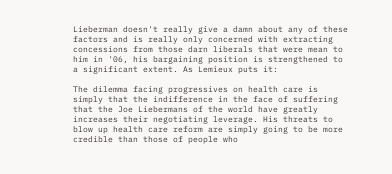Lieberman doesn't really give a damn about any of these factors and is really only concerned with extracting concessions from those darn liberals that were mean to him in '06, his bargaining position is strengthened to a significant extent. As Lemieux puts it:

The dilemma facing progressives on health care is simply that the indifference in the face of suffering that the Joe Liebermans of the world have greatly increases their negotiating leverage. His threats to blow up health care reform are simply going to be more credible than those of people who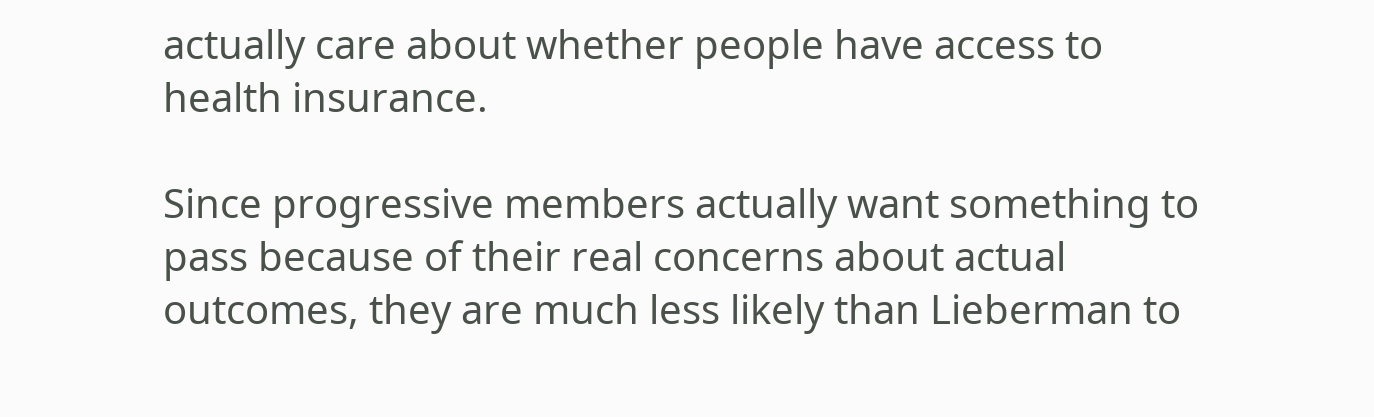actually care about whether people have access to health insurance.

Since progressive members actually want something to pass because of their real concerns about actual outcomes, they are much less likely than Lieberman to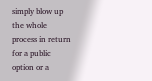simply blow up the whole process in return for a public option or a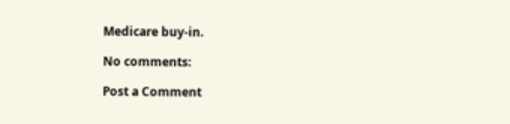Medicare buy-in.

No comments:

Post a Comment